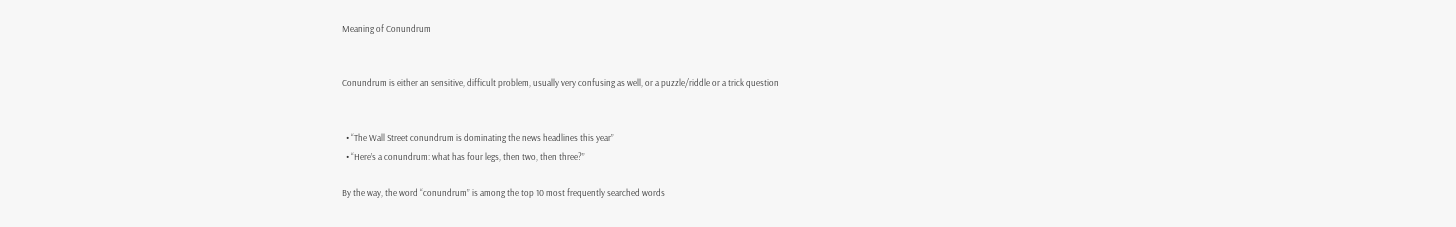Meaning of Conundrum


Conundrum is either an sensitive, difficult problem, usually very confusing as well, or a puzzle/riddle or a trick question


  • “The Wall Street conundrum is dominating the news headlines this year”
  • “Here’s a conundrum: what has four legs, then two, then three?”

By the way, the word “conundrum” is among the top 10 most frequently searched words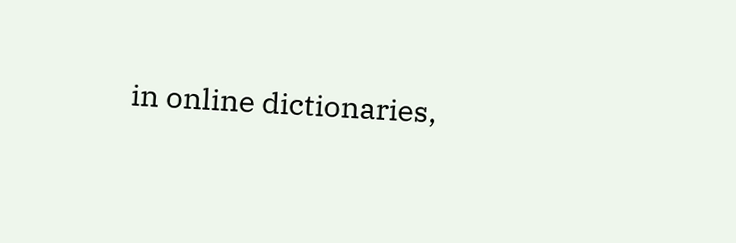in online dictionaries,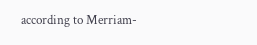according to Merriam-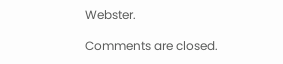Webster.

Comments are closed.